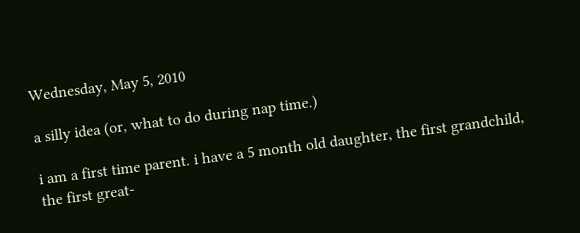Wednesday, May 5, 2010

a silly idea (or, what to do during nap time.)

i am a first time parent. i have a 5 month old daughter, the first grandchild, the first great-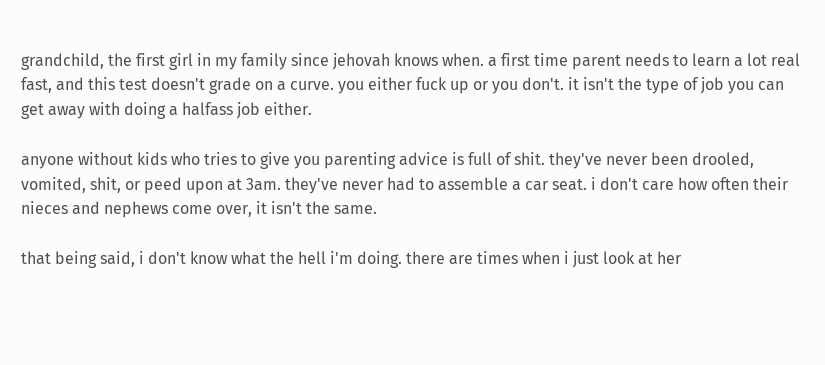grandchild, the first girl in my family since jehovah knows when. a first time parent needs to learn a lot real fast, and this test doesn't grade on a curve. you either fuck up or you don't. it isn't the type of job you can get away with doing a halfass job either.

anyone without kids who tries to give you parenting advice is full of shit. they've never been drooled, vomited, shit, or peed upon at 3am. they've never had to assemble a car seat. i don't care how often their nieces and nephews come over, it isn't the same.

that being said, i don't know what the hell i'm doing. there are times when i just look at her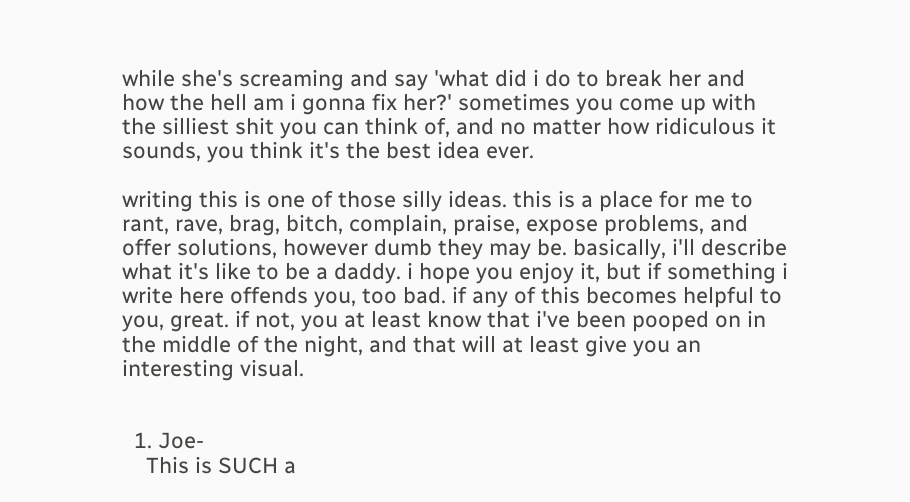while she's screaming and say 'what did i do to break her and how the hell am i gonna fix her?' sometimes you come up with the silliest shit you can think of, and no matter how ridiculous it sounds, you think it's the best idea ever.

writing this is one of those silly ideas. this is a place for me to rant, rave, brag, bitch, complain, praise, expose problems, and offer solutions, however dumb they may be. basically, i'll describe what it's like to be a daddy. i hope you enjoy it, but if something i write here offends you, too bad. if any of this becomes helpful to you, great. if not, you at least know that i've been pooped on in the middle of the night, and that will at least give you an interesting visual.


  1. Joe-
    This is SUCH a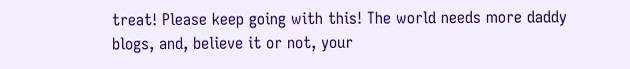treat! Please keep going with this! The world needs more daddy blogs, and, believe it or not, your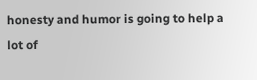honesty and humor is going to help a lot of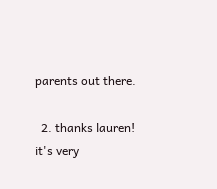parents out there.

  2. thanks lauren! it's very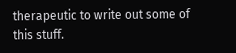therapeutic to write out some of this stuff.